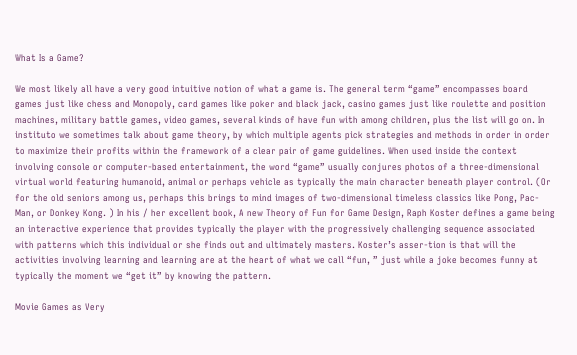What Is a Game?

We most likely all have a very good intuitive notion of what a game is. The general term “game” encompasses board games just like chess and Monopoly, card games like poker and black jack, casino games just like roulette and position machines, military battle games, video games, several kinds of have fun with among children, plus the list will go on. In instituto we sometimes talk about game theory, by which multiple agents pick strategies and methods in order in order to maximize their profits within the framework of a clear pair of game guidelines. When used inside the context involving console or computer-based entertainment, the word “game” usually conjures photos of a three-dimensional virtual world featuring humanoid, animal or perhaps vehicle as typically the main character beneath player control. (Or for the old seniors among us, perhaps this brings to mind images of two-dimensional timeless classics like Pong, Pac-Man, or Donkey Kong. ) In his / her excellent book, A new Theory of Fun for Game Design, Raph Koster defines a game being an interactive experience that provides typically the player with the progressively challenging sequence associated with patterns which this individual or she finds out and ultimately masters. Koster’s asser-tion is that will the activities involving learning and learning are at the heart of what we call “fun, ” just while a joke becomes funny at typically the moment we “get it” by knowing the pattern.

Movie Games as Very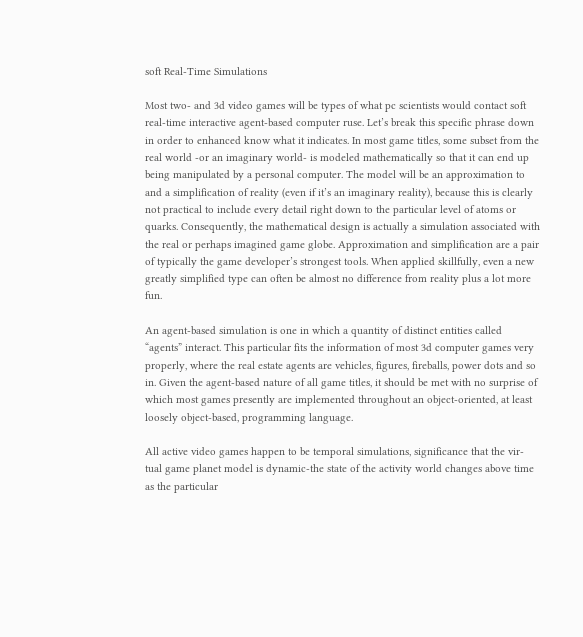soft Real-Time Simulations

Most two- and 3d video games will be types of what pc scientists would contact soft real-time interactive agent-based computer ruse. Let’s break this specific phrase down in order to enhanced know what it indicates. In most game titles, some subset from the real world -or an imaginary world- is modeled mathematically so that it can end up being manipulated by a personal computer. The model will be an approximation to and a simplification of reality (even if it’s an imaginary reality), because this is clearly not practical to include every detail right down to the particular level of atoms or quarks. Consequently, the mathematical design is actually a simulation associated with the real or perhaps imagined game globe. Approximation and simplification are a pair of typically the game developer’s strongest tools. When applied skillfully, even a new greatly simplified type can often be almost no difference from reality plus a lot more fun.

An agent-based simulation is one in which a quantity of distinct entities called “agents” interact. This particular fits the information of most 3d computer games very properly, where the real estate agents are vehicles, figures, fireballs, power dots and so in. Given the agent-based nature of all game titles, it should be met with no surprise of which most games presently are implemented throughout an object-oriented, at least loosely object-based, programming language.

All active video games happen to be temporal simulations, significance that the vir- tual game planet model is dynamic-the state of the activity world changes above time as the particular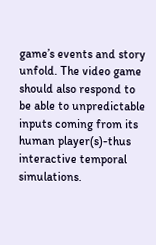game’s events and story unfold. The video game should also respond to be able to unpredictable inputs coming from its human player(s)-thus interactive temporal simulations.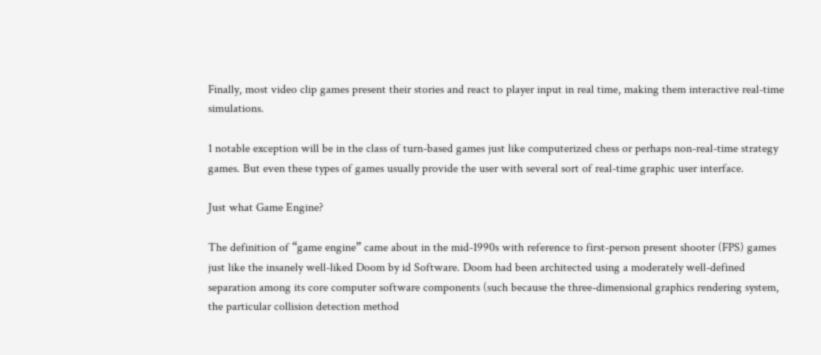Finally, most video clip games present their stories and react to player input in real time, making them interactive real-time simulations.

1 notable exception will be in the class of turn-based games just like computerized chess or perhaps non-real-time strategy games. But even these types of games usually provide the user with several sort of real-time graphic user interface.

Just what Game Engine?

The definition of “game engine” came about in the mid-1990s with reference to first-person present shooter (FPS) games just like the insanely well-liked Doom by id Software. Doom had been architected using a moderately well-defined separation among its core computer software components (such because the three-dimensional graphics rendering system, the particular collision detection method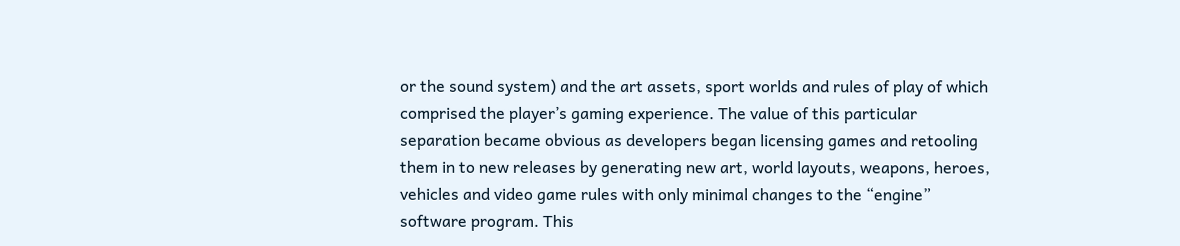or the sound system) and the art assets, sport worlds and rules of play of which comprised the player’s gaming experience. The value of this particular separation became obvious as developers began licensing games and retooling them in to new releases by generating new art, world layouts, weapons, heroes, vehicles and video game rules with only minimal changes to the “engine” software program. This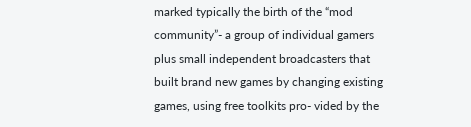marked typically the birth of the “mod community”- a group of individual gamers plus small independent broadcasters that built brand new games by changing existing games, using free toolkits pro- vided by the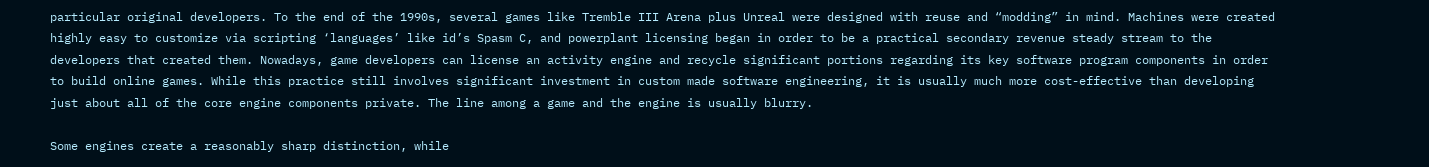particular original developers. To the end of the 1990s, several games like Tremble III Arena plus Unreal were designed with reuse and “modding” in mind. Machines were created highly easy to customize via scripting ‘languages’ like id’s Spasm C, and powerplant licensing began in order to be a practical secondary revenue steady stream to the developers that created them. Nowadays, game developers can license an activity engine and recycle significant portions regarding its key software program components in order to build online games. While this practice still involves significant investment in custom made software engineering, it is usually much more cost-effective than developing just about all of the core engine components private. The line among a game and the engine is usually blurry.

Some engines create a reasonably sharp distinction, while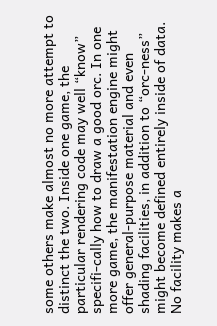some others make almost no more attempt to distinct the two. Inside one game, the particular rendering code may well “know” specifi-cally how to draw a good orc. In one more game, the manifestation engine might offer general-purpose material and even shading facilities, in addition to “orc-ness” might become defined entirely inside of data. No facility makes a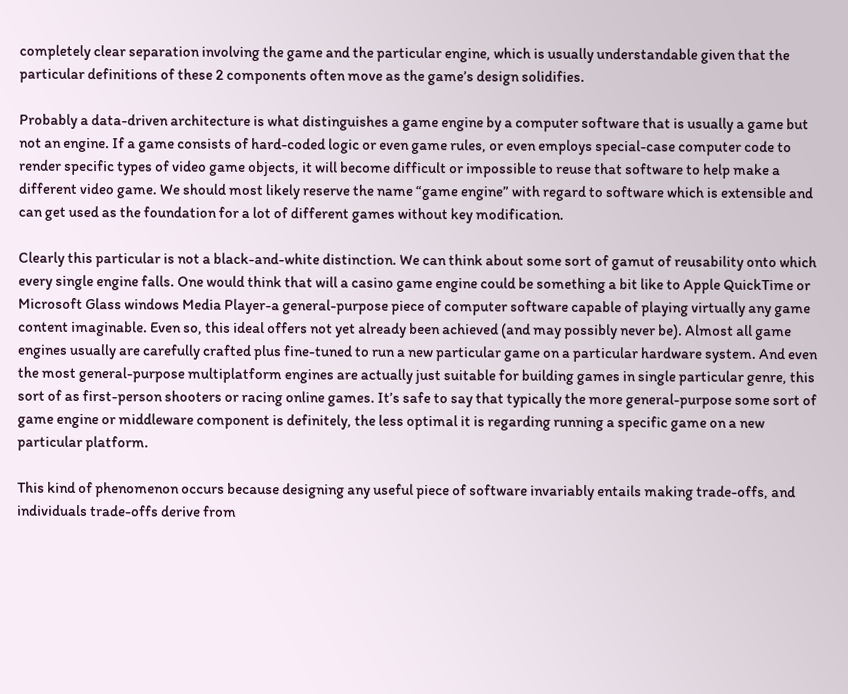completely clear separation involving the game and the particular engine, which is usually understandable given that the particular definitions of these 2 components often move as the game’s design solidifies.

Probably a data-driven architecture is what distinguishes a game engine by a computer software that is usually a game but not an engine. If a game consists of hard-coded logic or even game rules, or even employs special-case computer code to render specific types of video game objects, it will become difficult or impossible to reuse that software to help make a different video game. We should most likely reserve the name “game engine” with regard to software which is extensible and can get used as the foundation for a lot of different games without key modification.

Clearly this particular is not a black-and-white distinction. We can think about some sort of gamut of reusability onto which every single engine falls. One would think that will a casino game engine could be something a bit like to Apple QuickTime or Microsoft Glass windows Media Player-a general-purpose piece of computer software capable of playing virtually any game content imaginable. Even so, this ideal offers not yet already been achieved (and may possibly never be). Almost all game engines usually are carefully crafted plus fine-tuned to run a new particular game on a particular hardware system. And even the most general-purpose multiplatform engines are actually just suitable for building games in single particular genre, this sort of as first-person shooters or racing online games. It’s safe to say that typically the more general-purpose some sort of game engine or middleware component is definitely, the less optimal it is regarding running a specific game on a new particular platform.

This kind of phenomenon occurs because designing any useful piece of software invariably entails making trade-offs, and individuals trade-offs derive from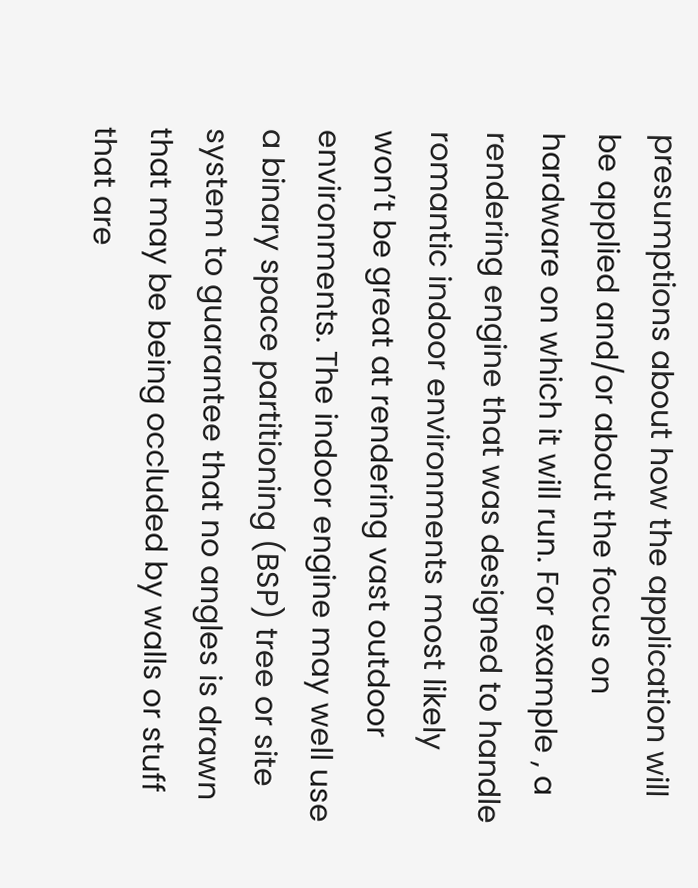presumptions about how the application will be applied and/or about the focus on hardware on which it will run. For example , a rendering engine that was designed to handle romantic indoor environments most likely won’t be great at rendering vast outdoor environments. The indoor engine may well use a binary space partitioning (BSP) tree or site system to guarantee that no angles is drawn that may be being occluded by walls or stuff that are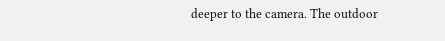deeper to the camera. The outdoor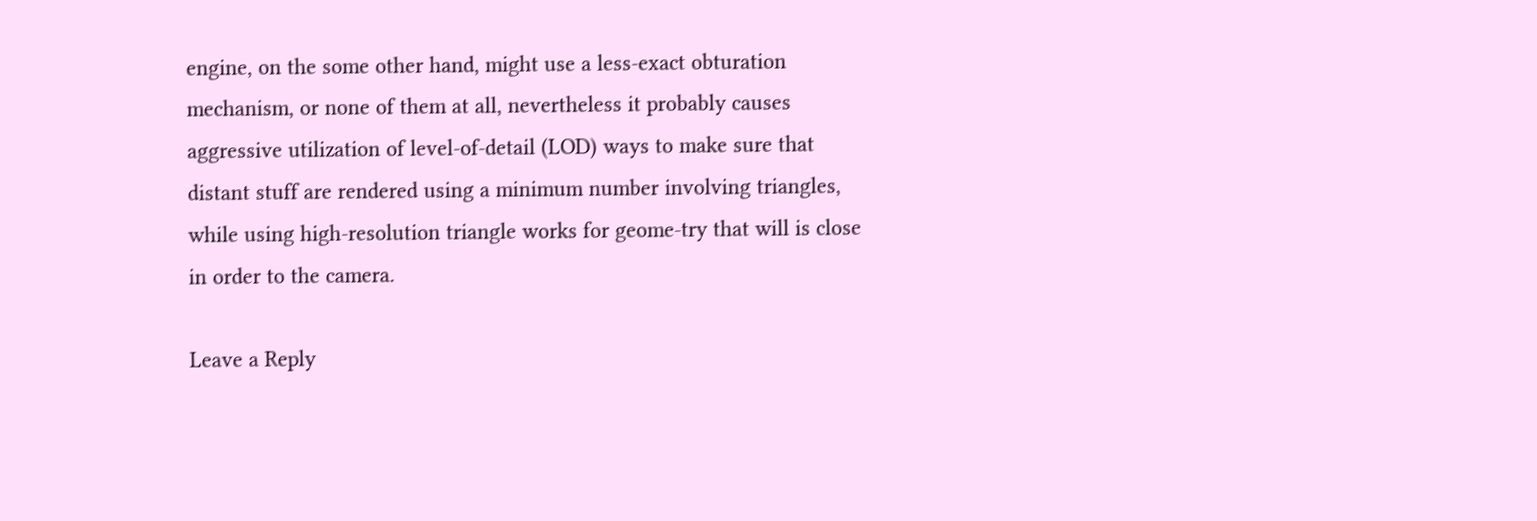engine, on the some other hand, might use a less-exact obturation mechanism, or none of them at all, nevertheless it probably causes aggressive utilization of level-of-detail (LOD) ways to make sure that distant stuff are rendered using a minimum number involving triangles, while using high-resolution triangle works for geome-try that will is close in order to the camera.

Leave a Reply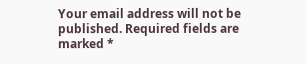Your email address will not be published. Required fields are marked *